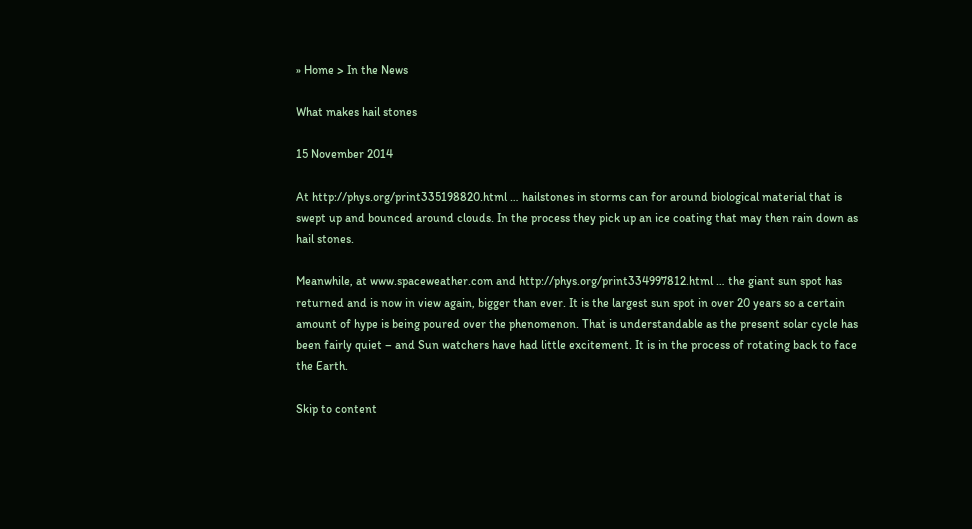» Home > In the News

What makes hail stones

15 November 2014

At http://phys.org/print335198820.html … hailstones in storms can for around biological material that is swept up and bounced around clouds. In the process they pick up an ice coating that may then rain down as hail stones.

Meanwhile, at www.spaceweather.com and http://phys.org/print334997812.html … the giant sun spot has returned and is now in view again, bigger than ever. It is the largest sun spot in over 20 years so a certain amount of hype is being poured over the phenomenon. That is understandable as the present solar cycle has been fairly quiet – and Sun watchers have had little excitement. It is in the process of rotating back to face the Earth.

Skip to content